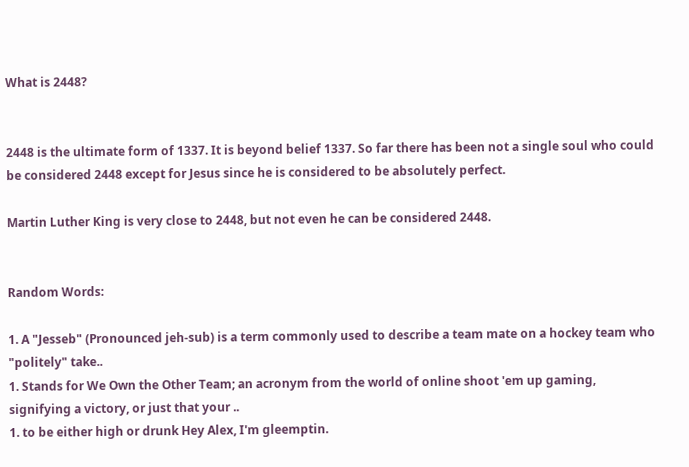What is 2448?


2448 is the ultimate form of 1337. It is beyond belief 1337. So far there has been not a single soul who could be considered 2448 except for Jesus since he is considered to be absolutely perfect.

Martin Luther King is very close to 2448, but not even he can be considered 2448.


Random Words:

1. A "Jesseb" (Pronounced jeh-sub) is a term commonly used to describe a team mate on a hockey team who "politely" take..
1. Stands for We Own the Other Team; an acronym from the world of online shoot 'em up gaming, signifying a victory, or just that your ..
1. to be either high or drunk Hey Alex, I'm gleemptin.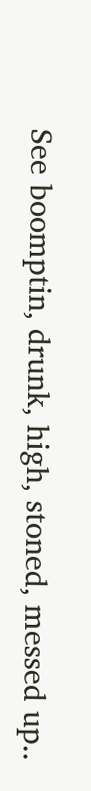See boomptin, drunk, high, stoned, messed up..